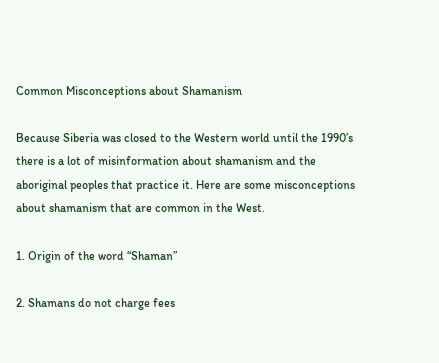Common Misconceptions about Shamanism

Because Siberia was closed to the Western world until the 1990’s there is a lot of misinformation about shamanism and the aboriginal peoples that practice it. Here are some misconceptions about shamanism that are common in the West.

1. Origin of the word “Shaman”

2. Shamans do not charge fees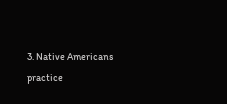3. Native Americans practice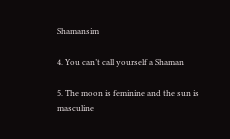Shamansim

4. You can’t call yourself a Shaman

5. The moon is feminine and the sun is masculine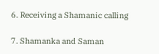6. Receiving a Shamanic calling

7. Shamanka and Saman